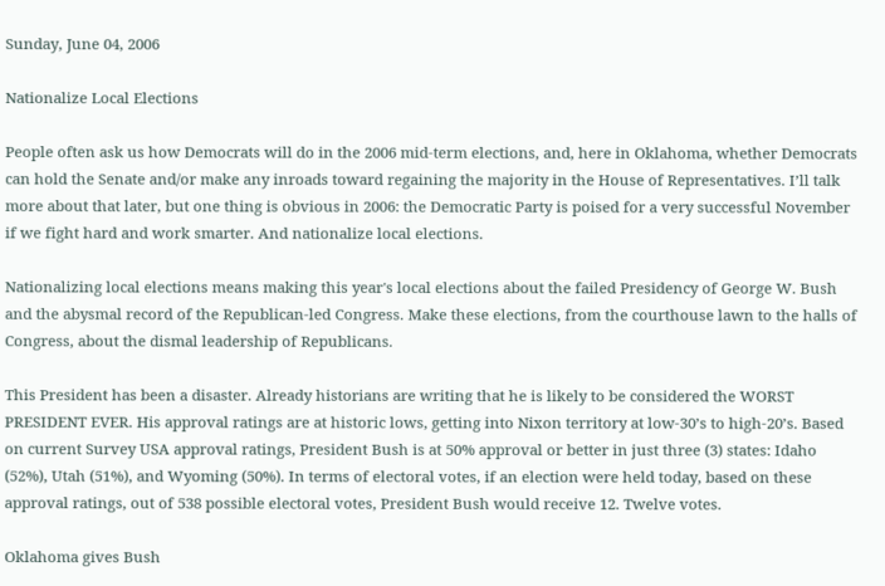Sunday, June 04, 2006

Nationalize Local Elections

People often ask us how Democrats will do in the 2006 mid-term elections, and, here in Oklahoma, whether Democrats can hold the Senate and/or make any inroads toward regaining the majority in the House of Representatives. I’ll talk more about that later, but one thing is obvious in 2006: the Democratic Party is poised for a very successful November if we fight hard and work smarter. And nationalize local elections.

Nationalizing local elections means making this year's local elections about the failed Presidency of George W. Bush and the abysmal record of the Republican-led Congress. Make these elections, from the courthouse lawn to the halls of Congress, about the dismal leadership of Republicans.

This President has been a disaster. Already historians are writing that he is likely to be considered the WORST PRESIDENT EVER. His approval ratings are at historic lows, getting into Nixon territory at low-30’s to high-20’s. Based on current Survey USA approval ratings, President Bush is at 50% approval or better in just three (3) states: Idaho (52%), Utah (51%), and Wyoming (50%). In terms of electoral votes, if an election were held today, based on these approval ratings, out of 538 possible electoral votes, President Bush would receive 12. Twelve votes.

Oklahoma gives Bush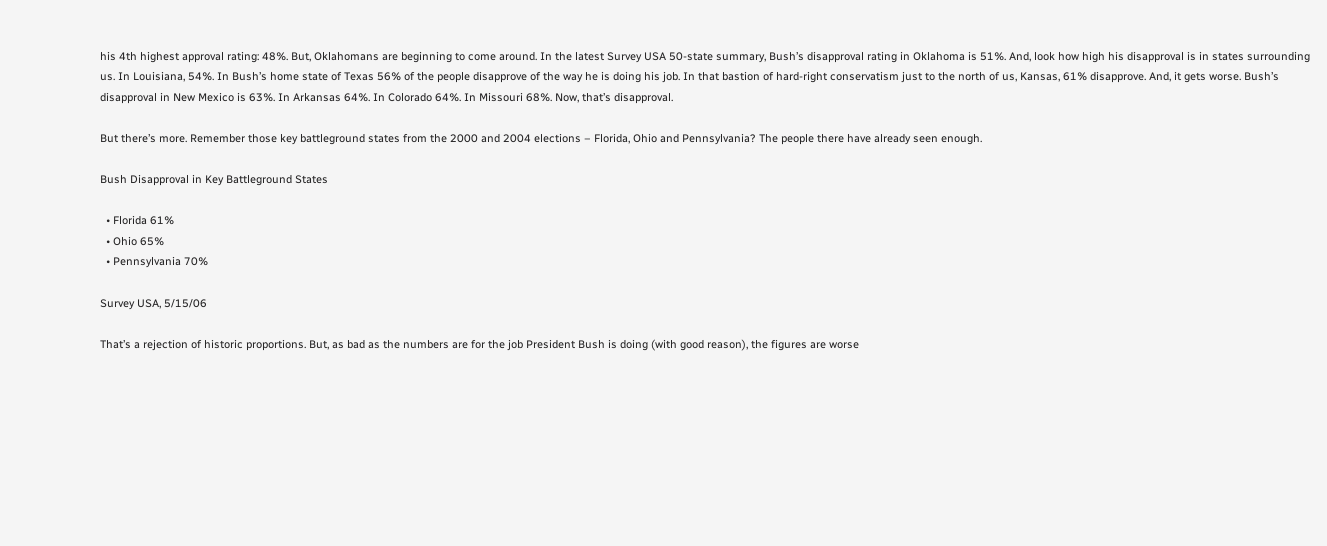his 4th highest approval rating: 48%. But, Oklahomans are beginning to come around. In the latest Survey USA 50-state summary, Bush’s disapproval rating in Oklahoma is 51%. And, look how high his disapproval is in states surrounding us. In Louisiana, 54%. In Bush’s home state of Texas 56% of the people disapprove of the way he is doing his job. In that bastion of hard-right conservatism just to the north of us, Kansas, 61% disapprove. And, it gets worse. Bush’s disapproval in New Mexico is 63%. In Arkansas 64%. In Colorado 64%. In Missouri 68%. Now, that’s disapproval.

But there’s more. Remember those key battleground states from the 2000 and 2004 elections – Florida, Ohio and Pennsylvania? The people there have already seen enough.

Bush Disapproval in Key Battleground States

  • Florida 61%
  • Ohio 65%
  • Pennsylvania 70%

Survey USA, 5/15/06

That’s a rejection of historic proportions. But, as bad as the numbers are for the job President Bush is doing (with good reason), the figures are worse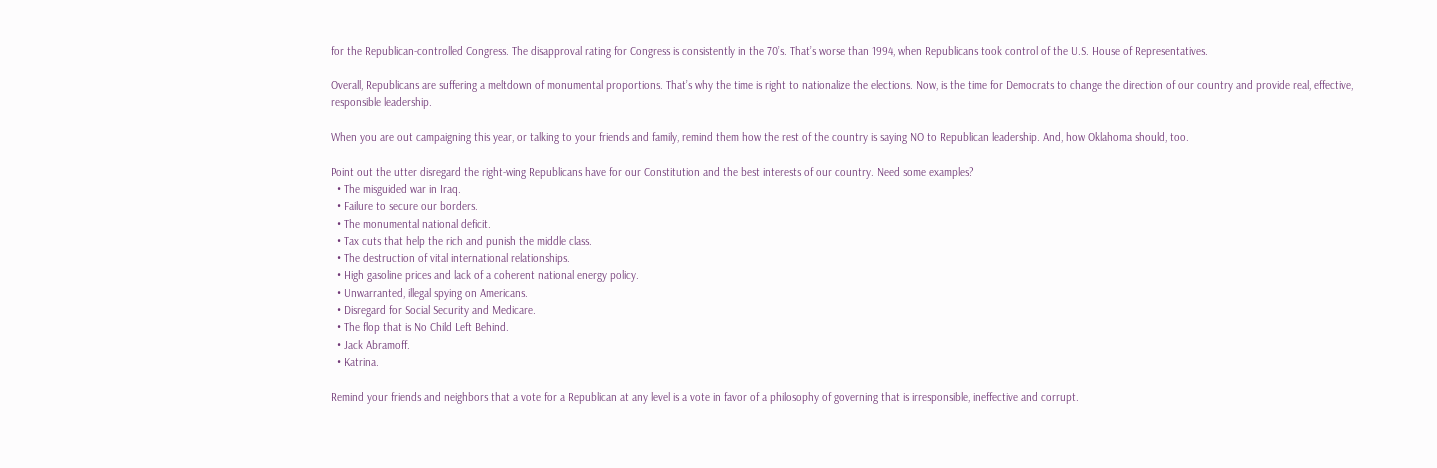for the Republican-controlled Congress. The disapproval rating for Congress is consistently in the 70’s. That’s worse than 1994, when Republicans took control of the U.S. House of Representatives.

Overall, Republicans are suffering a meltdown of monumental proportions. That’s why the time is right to nationalize the elections. Now, is the time for Democrats to change the direction of our country and provide real, effective, responsible leadership.

When you are out campaigning this year, or talking to your friends and family, remind them how the rest of the country is saying NO to Republican leadership. And, how Oklahoma should, too.

Point out the utter disregard the right-wing Republicans have for our Constitution and the best interests of our country. Need some examples?
  • The misguided war in Iraq.
  • Failure to secure our borders.
  • The monumental national deficit.
  • Tax cuts that help the rich and punish the middle class.
  • The destruction of vital international relationships.
  • High gasoline prices and lack of a coherent national energy policy.
  • Unwarranted, illegal spying on Americans.
  • Disregard for Social Security and Medicare.
  • The flop that is No Child Left Behind.
  • Jack Abramoff.
  • Katrina.

Remind your friends and neighbors that a vote for a Republican at any level is a vote in favor of a philosophy of governing that is irresponsible, ineffective and corrupt.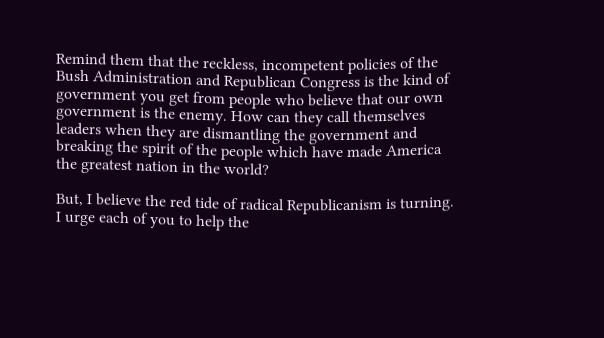Remind them that the reckless, incompetent policies of the Bush Administration and Republican Congress is the kind of government you get from people who believe that our own government is the enemy. How can they call themselves leaders when they are dismantling the government and breaking the spirit of the people which have made America the greatest nation in the world?

But, I believe the red tide of radical Republicanism is turning. I urge each of you to help the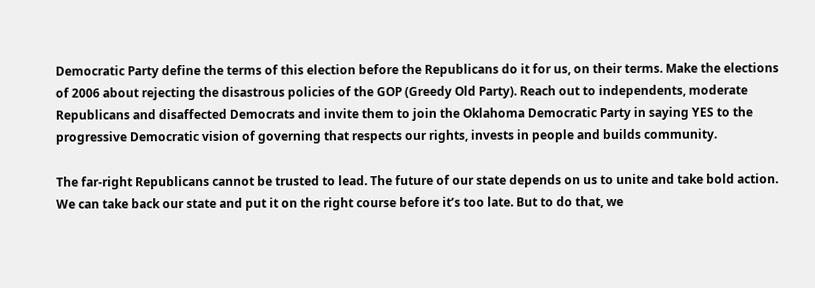Democratic Party define the terms of this election before the Republicans do it for us, on their terms. Make the elections of 2006 about rejecting the disastrous policies of the GOP (Greedy Old Party). Reach out to independents, moderate Republicans and disaffected Democrats and invite them to join the Oklahoma Democratic Party in saying YES to the progressive Democratic vision of governing that respects our rights, invests in people and builds community.

The far-right Republicans cannot be trusted to lead. The future of our state depends on us to unite and take bold action. We can take back our state and put it on the right course before it’s too late. But to do that, we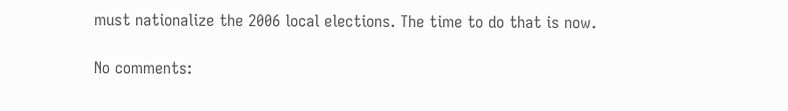must nationalize the 2006 local elections. The time to do that is now.

No comments: